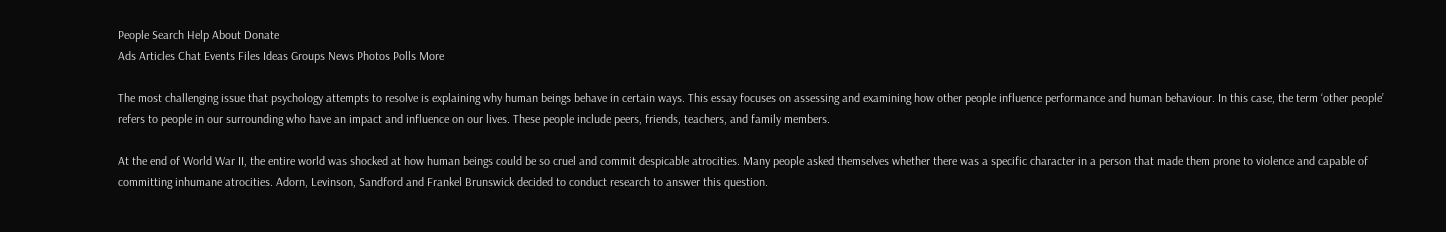People Search Help About Donate
Ads Articles Chat Events Files Ideas Groups News Photos Polls More

The most challenging issue that psychology attempts to resolve is explaining why human beings behave in certain ways. This essay focuses on assessing and examining how other people influence performance and human behaviour. In this case, the term ‘other people’ refers to people in our surrounding who have an impact and influence on our lives. These people include peers, friends, teachers, and family members.

At the end of World War II, the entire world was shocked at how human beings could be so cruel and commit despicable atrocities. Many people asked themselves whether there was a specific character in a person that made them prone to violence and capable of committing inhumane atrocities. Adorn, Levinson, Sandford and Frankel Brunswick decided to conduct research to answer this question.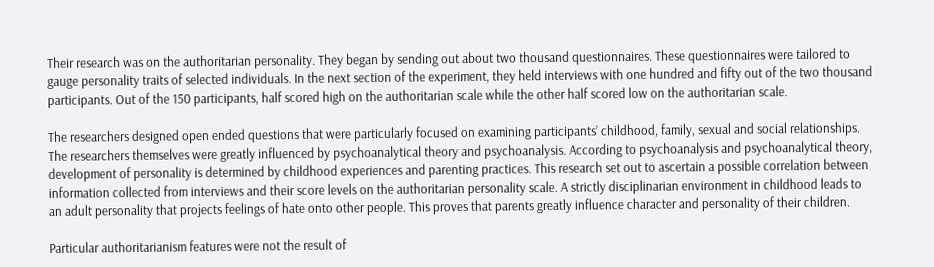Their research was on the authoritarian personality. They began by sending out about two thousand questionnaires. These questionnaires were tailored to gauge personality traits of selected individuals. In the next section of the experiment, they held interviews with one hundred and fifty out of the two thousand participants. Out of the 150 participants, half scored high on the authoritarian scale while the other half scored low on the authoritarian scale.

The researchers designed open ended questions that were particularly focused on examining participants’ childhood, family, sexual and social relationships. The researchers themselves were greatly influenced by psychoanalytical theory and psychoanalysis. According to psychoanalysis and psychoanalytical theory, development of personality is determined by childhood experiences and parenting practices. This research set out to ascertain a possible correlation between information collected from interviews and their score levels on the authoritarian personality scale. A strictly disciplinarian environment in childhood leads to an adult personality that projects feelings of hate onto other people. This proves that parents greatly influence character and personality of their children.

Particular authoritarianism features were not the result of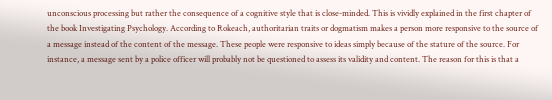unconscious processing but rather the consequence of a cognitive style that is close-minded. This is vividly explained in the first chapter of the book Investigating Psychology. According to Rokeach, authoritarian traits or dogmatism makes a person more responsive to the source of a message instead of the content of the message. These people were responsive to ideas simply because of the stature of the source. For instance, a message sent by a police officer will probably not be questioned to assess its validity and content. The reason for this is that a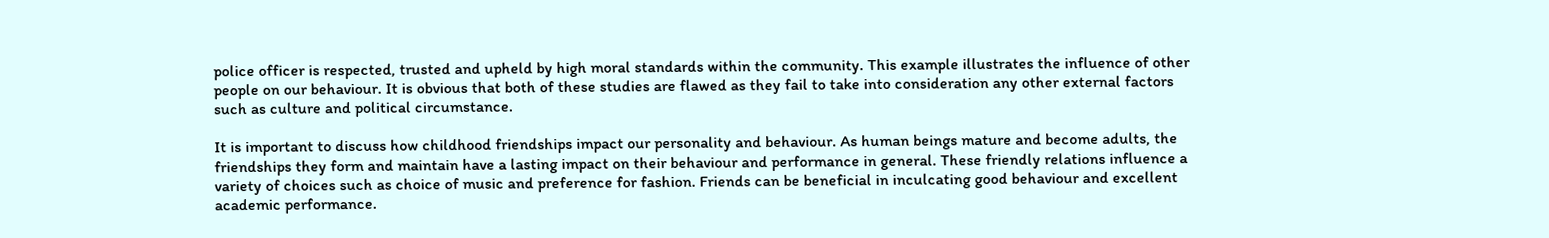police officer is respected, trusted and upheld by high moral standards within the community. This example illustrates the influence of other people on our behaviour. It is obvious that both of these studies are flawed as they fail to take into consideration any other external factors such as culture and political circumstance.

It is important to discuss how childhood friendships impact our personality and behaviour. As human beings mature and become adults, the friendships they form and maintain have a lasting impact on their behaviour and performance in general. These friendly relations influence a variety of choices such as choice of music and preference for fashion. Friends can be beneficial in inculcating good behaviour and excellent academic performance.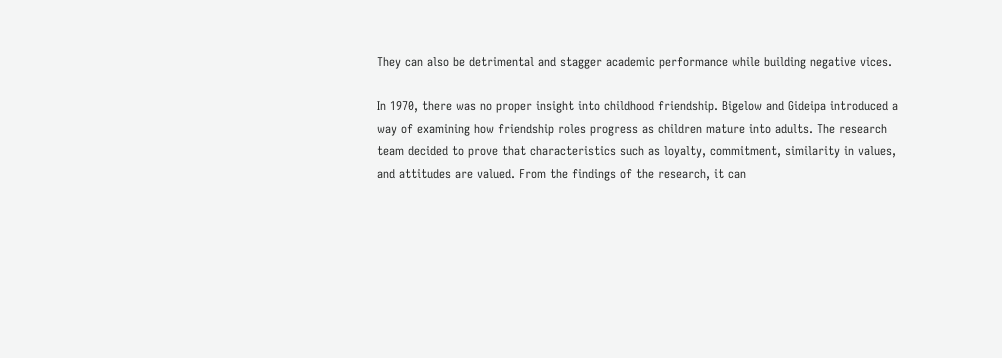They can also be detrimental and stagger academic performance while building negative vices.

In 1970, there was no proper insight into childhood friendship. Bigelow and Gideipa introduced a way of examining how friendship roles progress as children mature into adults. The research team decided to prove that characteristics such as loyalty, commitment, similarity in values, and attitudes are valued. From the findings of the research, it can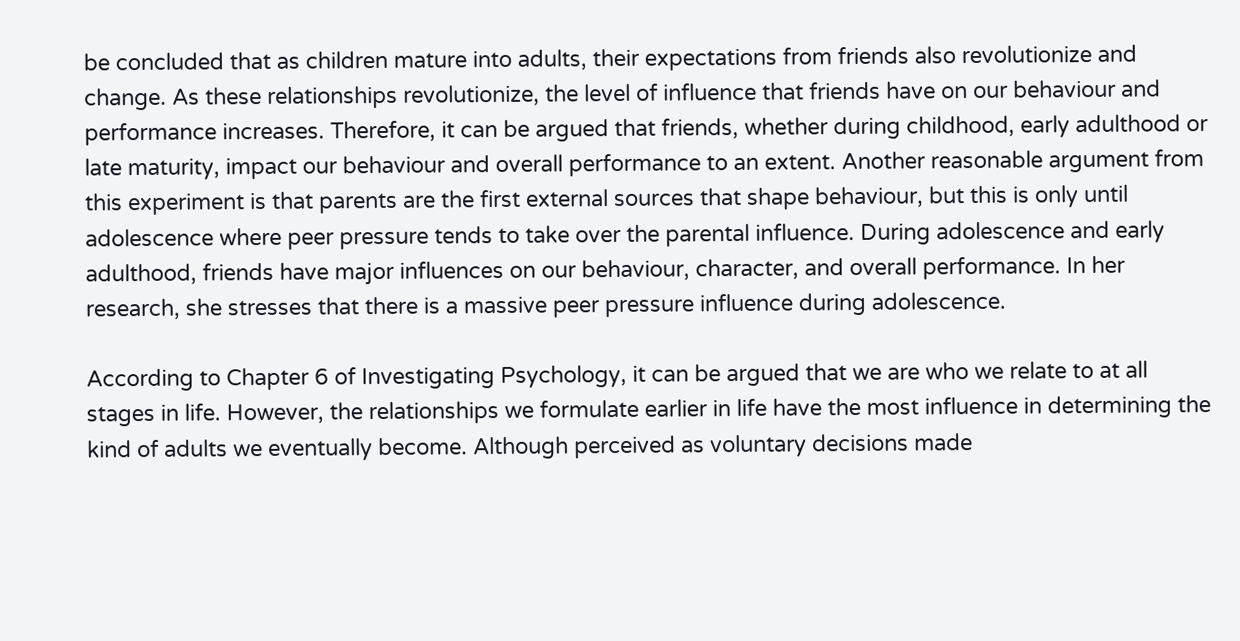be concluded that as children mature into adults, their expectations from friends also revolutionize and change. As these relationships revolutionize, the level of influence that friends have on our behaviour and performance increases. Therefore, it can be argued that friends, whether during childhood, early adulthood or late maturity, impact our behaviour and overall performance to an extent. Another reasonable argument from this experiment is that parents are the first external sources that shape behaviour, but this is only until adolescence where peer pressure tends to take over the parental influence. During adolescence and early adulthood, friends have major influences on our behaviour, character, and overall performance. In her research, she stresses that there is a massive peer pressure influence during adolescence.

According to Chapter 6 of Investigating Psychology, it can be argued that we are who we relate to at all stages in life. However, the relationships we formulate earlier in life have the most influence in determining the kind of adults we eventually become. Although perceived as voluntary decisions made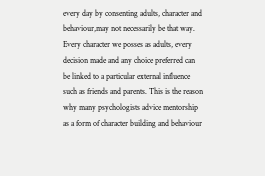every day by consenting adults, character and behaviour,may not necessarily be that way. Every character we posses as adults, every decision made and any choice preferred can be linked to a particular external influence such as friends and parents. This is the reason why many psychologists advice mentorship as a form of character building and behaviour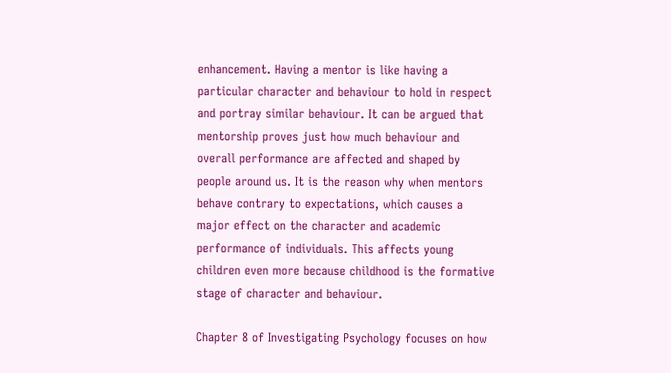enhancement. Having a mentor is like having a particular character and behaviour to hold in respect and portray similar behaviour. It can be argued that mentorship proves just how much behaviour and overall performance are affected and shaped by people around us. It is the reason why when mentors behave contrary to expectations, which causes a major effect on the character and academic performance of individuals. This affects young children even more because childhood is the formative stage of character and behaviour.

Chapter 8 of Investigating Psychology focuses on how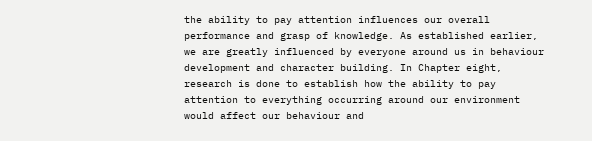the ability to pay attention influences our overall performance and grasp of knowledge. As established earlier, we are greatly influenced by everyone around us in behaviour development and character building. In Chapter eight, research is done to establish how the ability to pay attention to everything occurring around our environment would affect our behaviour and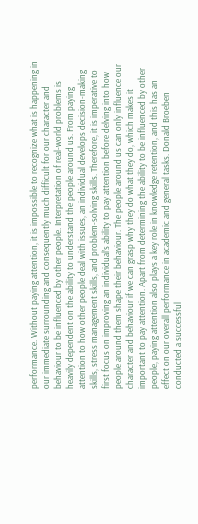performance. Without paying attention, it is impossible to recognize what is happening in our immediate surrounding and consequently much difficult for our character and behaviour to be influenced by other people. Interpretation of real-world problems is heavily dependent on the ability to understand the people around us. From paying attention to how other people deal with issues, an individual develops decision-making skills, stress management skills, and problem-solving skills. Therefore, it is imperative to first focus on improving an individual’s ability to pay attention before delving into how people around them shape their behaviour. The people around us can only influence our character and behaviour if we can grasp why they do what they do, which makes it important to pay attention. Apart from determining the ability to be influenced by other people, paying attention also plays a key role in knowledge retention, and this has an effect on our overall performance in academic and general tasks. Donald Broeben conducted a successful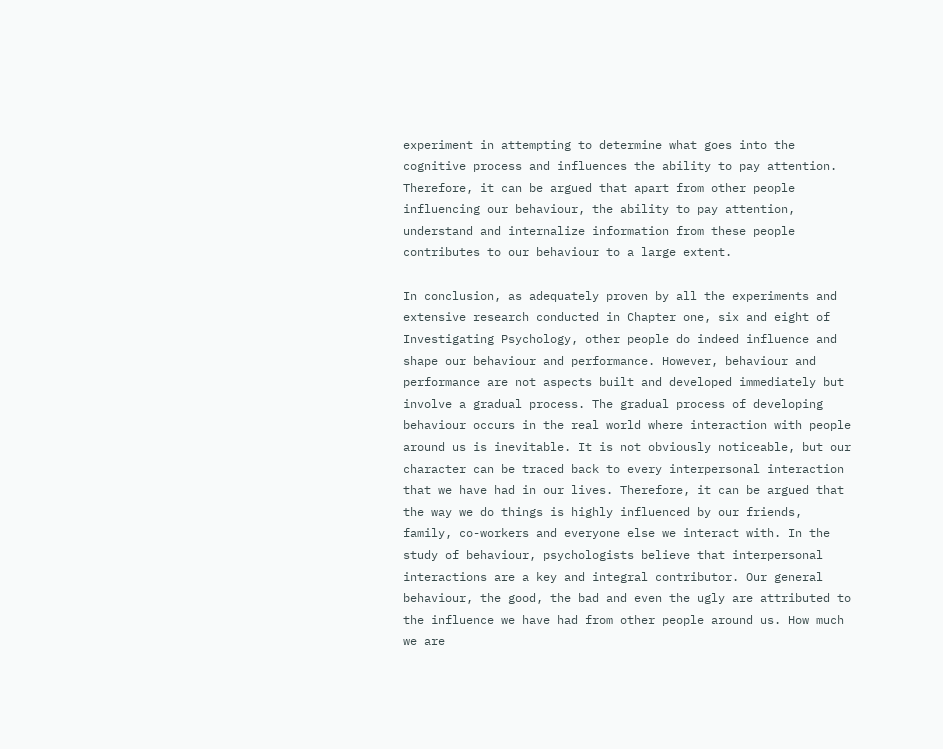experiment in attempting to determine what goes into the cognitive process and influences the ability to pay attention. Therefore, it can be argued that apart from other people influencing our behaviour, the ability to pay attention, understand and internalize information from these people contributes to our behaviour to a large extent.

In conclusion, as adequately proven by all the experiments and extensive research conducted in Chapter one, six and eight of Investigating Psychology, other people do indeed influence and shape our behaviour and performance. However, behaviour and performance are not aspects built and developed immediately but involve a gradual process. The gradual process of developing behaviour occurs in the real world where interaction with people around us is inevitable. It is not obviously noticeable, but our character can be traced back to every interpersonal interaction that we have had in our lives. Therefore, it can be argued that the way we do things is highly influenced by our friends, family, co-workers and everyone else we interact with. In the study of behaviour, psychologists believe that interpersonal interactions are a key and integral contributor. Our general behaviour, the good, the bad and even the ugly are attributed to the influence we have had from other people around us. How much we are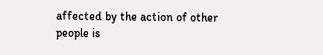affected by the action of other people is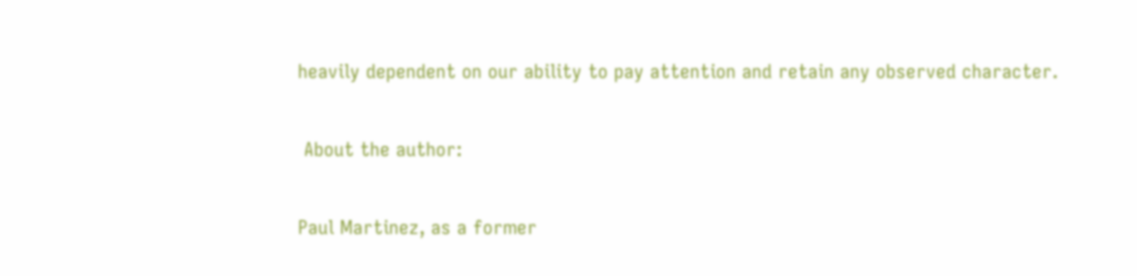heavily dependent on our ability to pay attention and retain any observed character.

 About the author:

Paul Martinez, as a former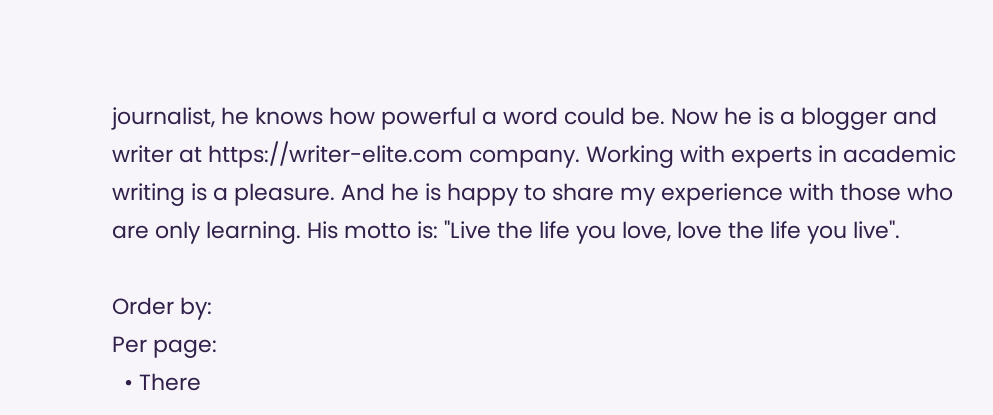journalist, he knows how powerful a word could be. Now he is a blogger and writer at https://writer-elite.com company. Working with experts in academic writing is a pleasure. And he is happy to share my experience with those who are only learning. His motto is: "Live the life you love, love the life you live".

Order by:
Per page:
  • There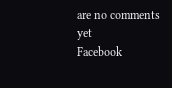are no comments yet
Facebook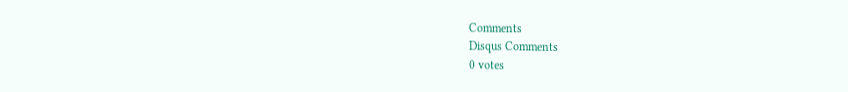Comments
Disqus Comments
0 votes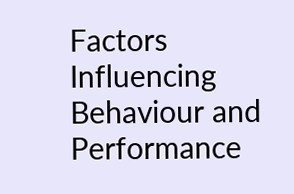Factors Influencing Behaviour and Performance